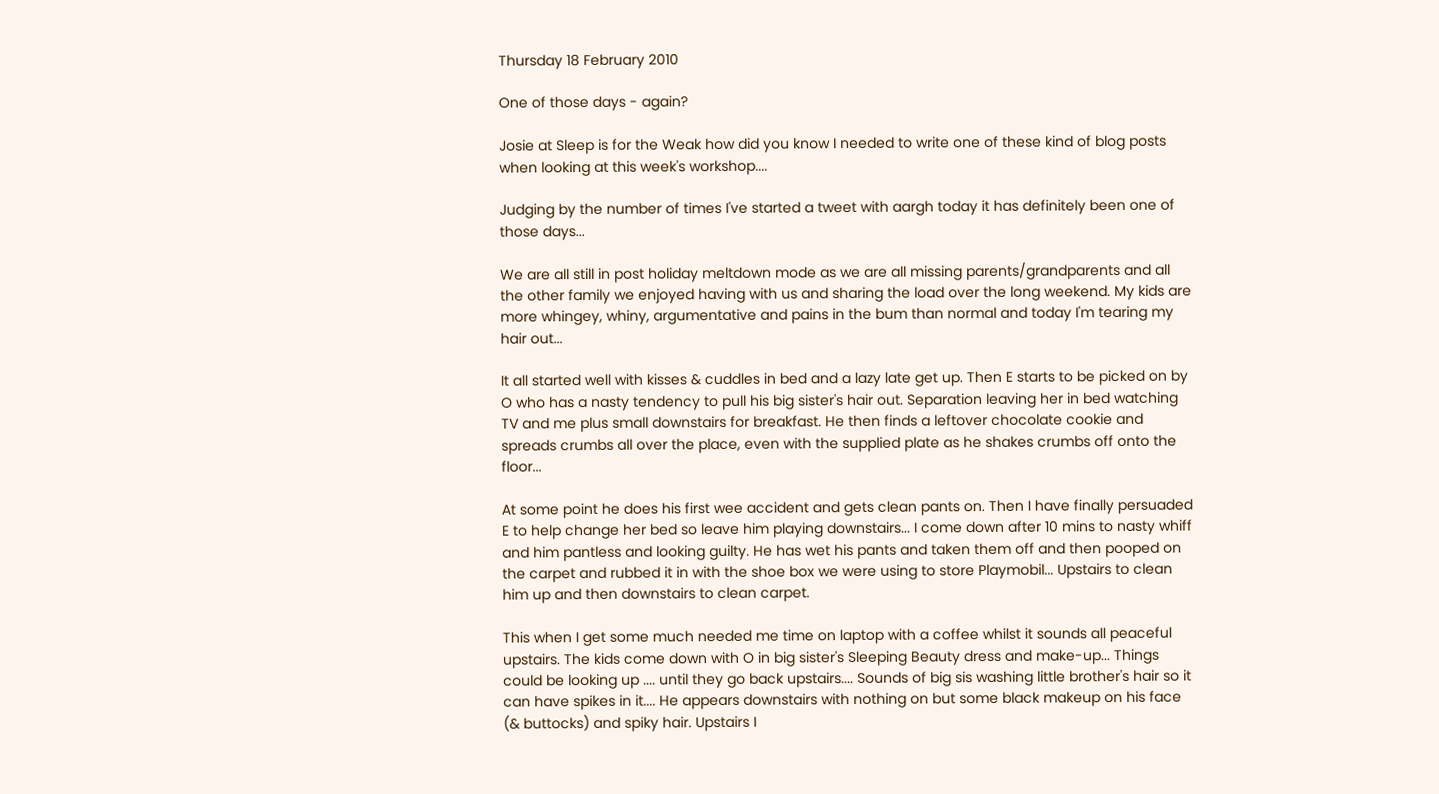Thursday 18 February 2010

One of those days - again?

Josie at Sleep is for the Weak how did you know I needed to write one of these kind of blog posts when looking at this week's workshop....

Judging by the number of times I've started a tweet with aargh today it has definitely been one of those days...

We are all still in post holiday meltdown mode as we are all missing parents/grandparents and all the other family we enjoyed having with us and sharing the load over the long weekend. My kids are more whingey, whiny, argumentative and pains in the bum than normal and today I'm tearing my hair out...

It all started well with kisses & cuddles in bed and a lazy late get up. Then E starts to be picked on by O who has a nasty tendency to pull his big sister's hair out. Separation leaving her in bed watching TV and me plus small downstairs for breakfast. He then finds a leftover chocolate cookie and spreads crumbs all over the place, even with the supplied plate as he shakes crumbs off onto the floor...

At some point he does his first wee accident and gets clean pants on. Then I have finally persuaded E to help change her bed so leave him playing downstairs... I come down after 10 mins to nasty whiff and him pantless and looking guilty. He has wet his pants and taken them off and then pooped on the carpet and rubbed it in with the shoe box we were using to store Playmobil... Upstairs to clean him up and then downstairs to clean carpet.

This when I get some much needed me time on laptop with a coffee whilst it sounds all peaceful upstairs. The kids come down with O in big sister's Sleeping Beauty dress and make-up... Things could be looking up .... until they go back upstairs.... Sounds of big sis washing little brother's hair so it can have spikes in it.... He appears downstairs with nothing on but some black makeup on his face (& buttocks) and spiky hair. Upstairs I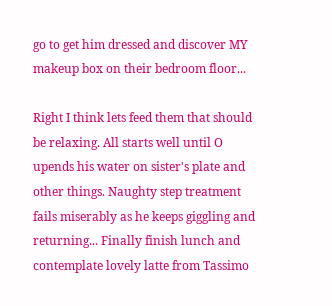go to get him dressed and discover MY makeup box on their bedroom floor...

Right I think lets feed them that should be relaxing. All starts well until O upends his water on sister's plate and other things. Naughty step treatment fails miserably as he keeps giggling and returning... Finally finish lunch and contemplate lovely latte from Tassimo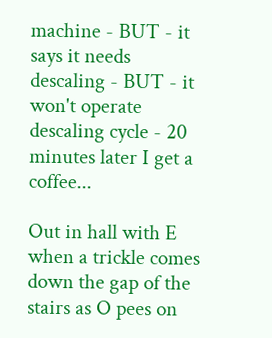machine - BUT - it says it needs descaling - BUT - it won't operate descaling cycle - 20 minutes later I get a coffee...

Out in hall with E when a trickle comes down the gap of the stairs as O pees on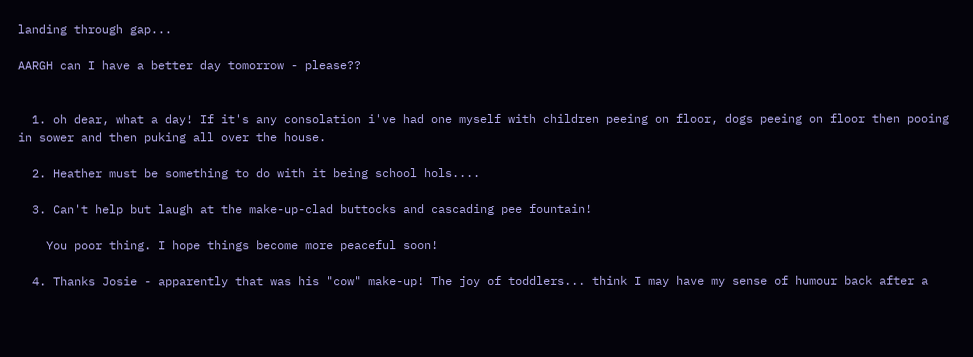landing through gap...

AARGH can I have a better day tomorrow - please??


  1. oh dear, what a day! If it's any consolation i've had one myself with children peeing on floor, dogs peeing on floor then pooing in sower and then puking all over the house.

  2. Heather must be something to do with it being school hols....

  3. Can't help but laugh at the make-up-clad buttocks and cascading pee fountain!

    You poor thing. I hope things become more peaceful soon!

  4. Thanks Josie - apparently that was his "cow" make-up! The joy of toddlers... think I may have my sense of humour back after a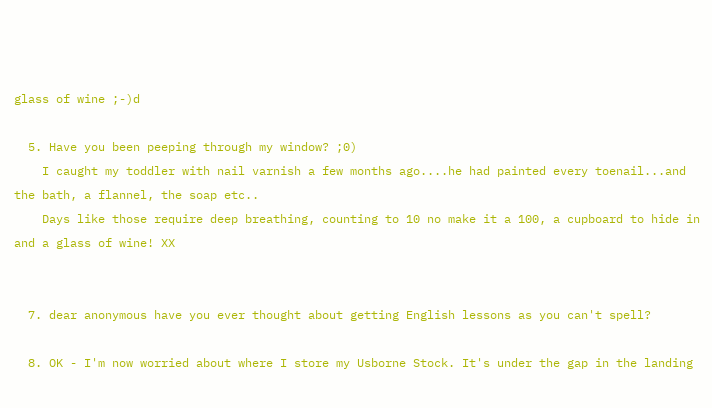glass of wine ;-)d

  5. Have you been peeping through my window? ;0)
    I caught my toddler with nail varnish a few months ago....he had painted every toenail...and the bath, a flannel, the soap etc..
    Days like those require deep breathing, counting to 10 no make it a 100, a cupboard to hide in and a glass of wine! XX


  7. dear anonymous have you ever thought about getting English lessons as you can't spell?

  8. OK - I'm now worried about where I store my Usborne Stock. It's under the gap in the landing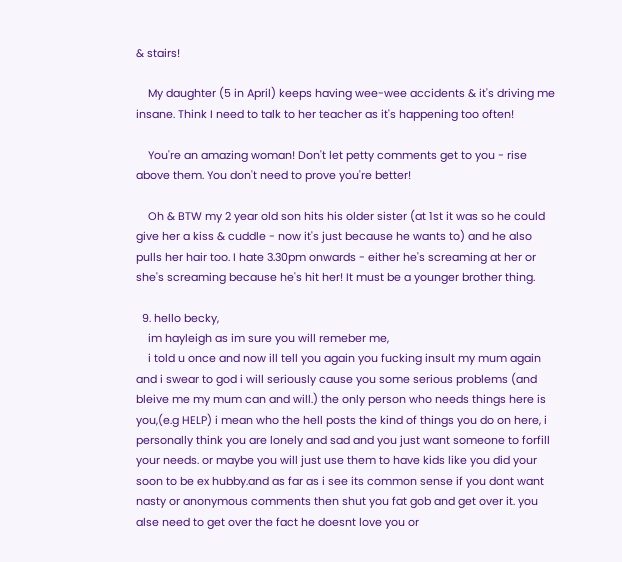& stairs!

    My daughter (5 in April) keeps having wee-wee accidents & it's driving me insane. Think I need to talk to her teacher as it's happening too often!

    You're an amazing woman! Don't let petty comments get to you - rise above them. You don't need to prove you're better!

    Oh & BTW my 2 year old son hits his older sister (at 1st it was so he could give her a kiss & cuddle - now it's just because he wants to) and he also pulls her hair too. I hate 3.30pm onwards - either he's screaming at her or she's screaming because he's hit her! It must be a younger brother thing.

  9. hello becky,
    im hayleigh as im sure you will remeber me,
    i told u once and now ill tell you again you fucking insult my mum again and i swear to god i will seriously cause you some serious problems (and bleive me my mum can and will.) the only person who needs things here is you,(e.g HELP) i mean who the hell posts the kind of things you do on here, i personally think you are lonely and sad and you just want someone to forfill your needs. or maybe you will just use them to have kids like you did your soon to be ex hubby.and as far as i see its common sense if you dont want nasty or anonymous comments then shut you fat gob and get over it. you alse need to get over the fact he doesnt love you or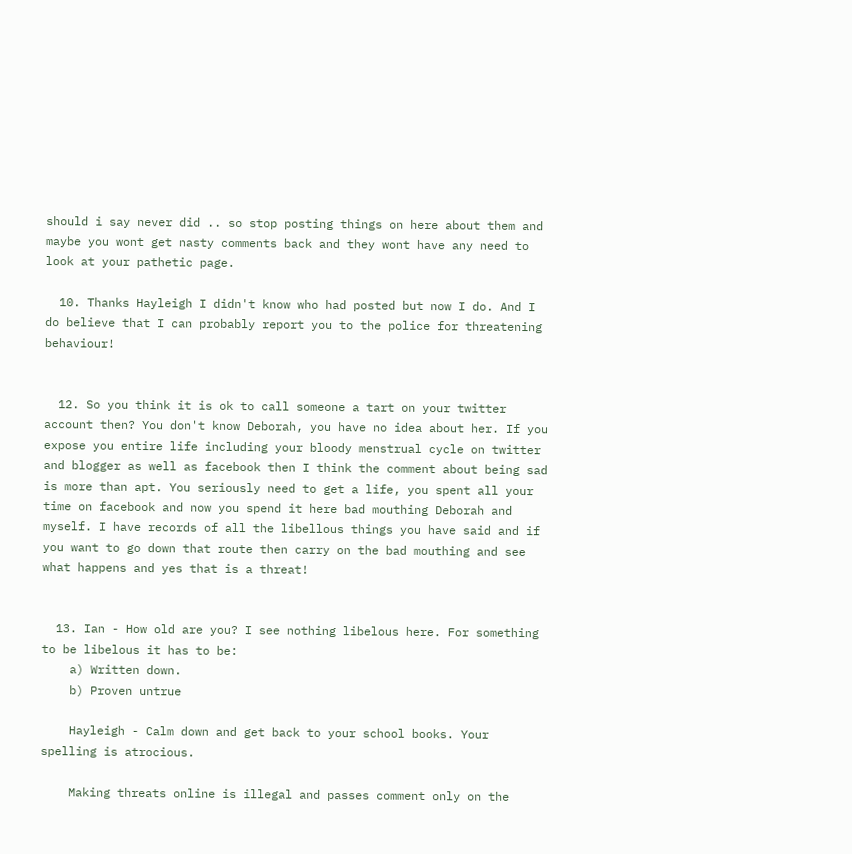should i say never did .. so stop posting things on here about them and maybe you wont get nasty comments back and they wont have any need to look at your pathetic page.

  10. Thanks Hayleigh I didn't know who had posted but now I do. And I do believe that I can probably report you to the police for threatening behaviour!


  12. So you think it is ok to call someone a tart on your twitter account then? You don't know Deborah, you have no idea about her. If you expose you entire life including your bloody menstrual cycle on twitter and blogger as well as facebook then I think the comment about being sad is more than apt. You seriously need to get a life, you spent all your time on facebook and now you spend it here bad mouthing Deborah and myself. I have records of all the libellous things you have said and if you want to go down that route then carry on the bad mouthing and see what happens and yes that is a threat!


  13. Ian - How old are you? I see nothing libelous here. For something to be libelous it has to be:
    a) Written down.
    b) Proven untrue

    Hayleigh - Calm down and get back to your school books. Your spelling is atrocious.

    Making threats online is illegal and passes comment only on the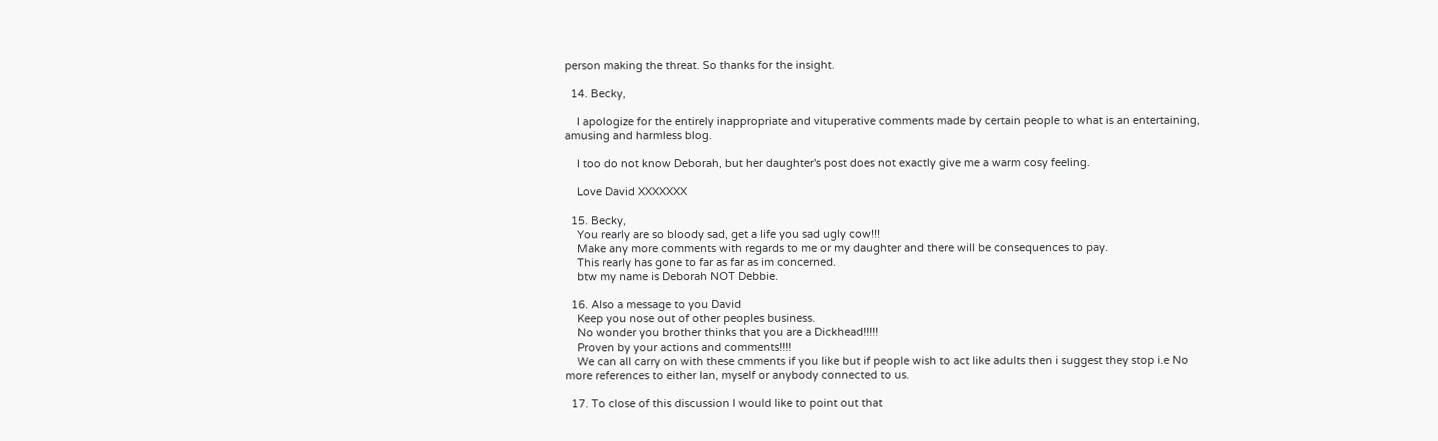person making the threat. So thanks for the insight.

  14. Becky,

    I apologize for the entirely inappropriate and vituperative comments made by certain people to what is an entertaining, amusing and harmless blog.

    I too do not know Deborah, but her daughter's post does not exactly give me a warm cosy feeling.

    Love David XXXXXXX

  15. Becky,
    You rearly are so bloody sad, get a life you sad ugly cow!!!
    Make any more comments with regards to me or my daughter and there will be consequences to pay.
    This rearly has gone to far as far as im concerned.
    btw my name is Deborah NOT Debbie.

  16. Also a message to you David
    Keep you nose out of other peoples business.
    No wonder you brother thinks that you are a Dickhead!!!!!
    Proven by your actions and comments!!!!
    We can all carry on with these cmments if you like but if people wish to act like adults then i suggest they stop i.e No more references to either Ian, myself or anybody connected to us.

  17. To close of this discussion I would like to point out that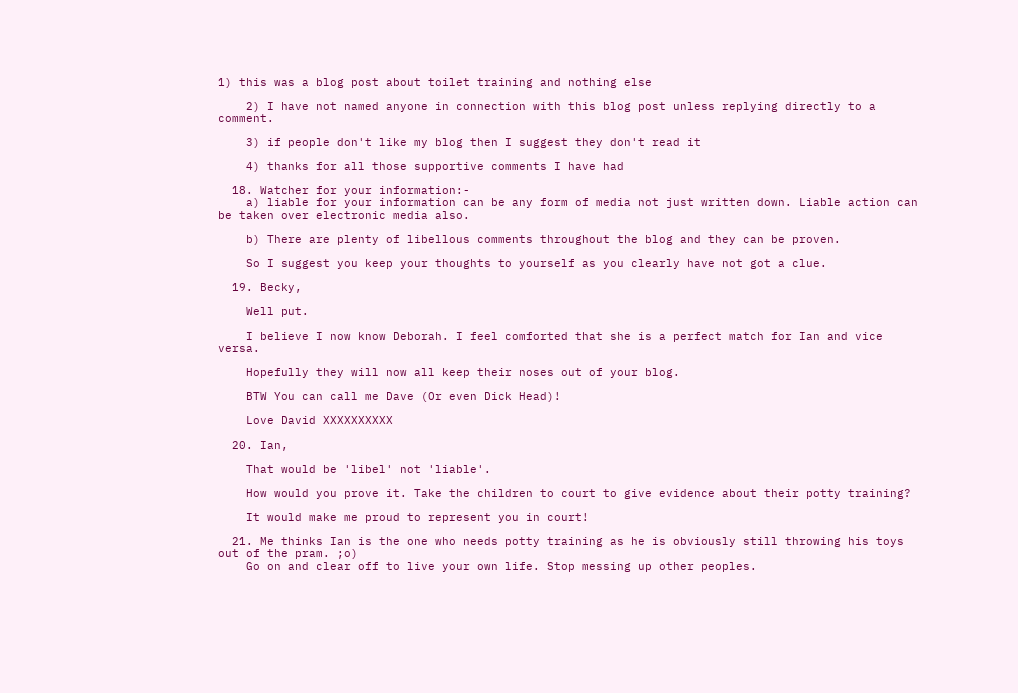1) this was a blog post about toilet training and nothing else

    2) I have not named anyone in connection with this blog post unless replying directly to a comment.

    3) if people don't like my blog then I suggest they don't read it

    4) thanks for all those supportive comments I have had

  18. Watcher for your information:-
    a) liable for your information can be any form of media not just written down. Liable action can be taken over electronic media also.

    b) There are plenty of libellous comments throughout the blog and they can be proven.

    So I suggest you keep your thoughts to yourself as you clearly have not got a clue.

  19. Becky,

    Well put.

    I believe I now know Deborah. I feel comforted that she is a perfect match for Ian and vice versa.

    Hopefully they will now all keep their noses out of your blog.

    BTW You can call me Dave (Or even Dick Head)!

    Love David XXXXXXXXXX

  20. Ian,

    That would be 'libel' not 'liable'.

    How would you prove it. Take the children to court to give evidence about their potty training?

    It would make me proud to represent you in court!

  21. Me thinks Ian is the one who needs potty training as he is obviously still throwing his toys out of the pram. ;o)
    Go on and clear off to live your own life. Stop messing up other peoples.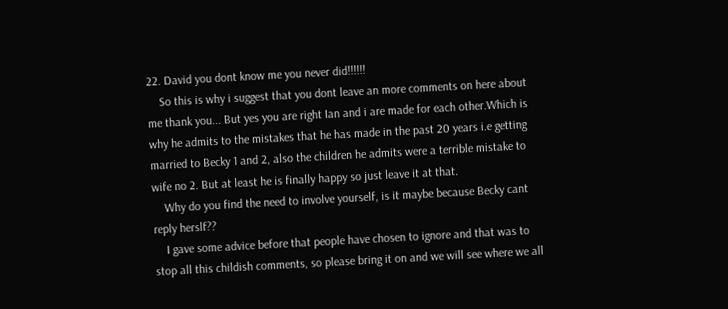22. David you dont know me you never did!!!!!!
    So this is why i suggest that you dont leave an more comments on here about me thank you... But yes you are right Ian and i are made for each other.Which is why he admits to the mistakes that he has made in the past 20 years i.e getting married to Becky 1 and 2, also the children he admits were a terrible mistake to wife no 2. But at least he is finally happy so just leave it at that.
    Why do you find the need to involve yourself, is it maybe because Becky cant reply herslf??
    I gave some advice before that people have chosen to ignore and that was to stop all this childish comments, so please bring it on and we will see where we all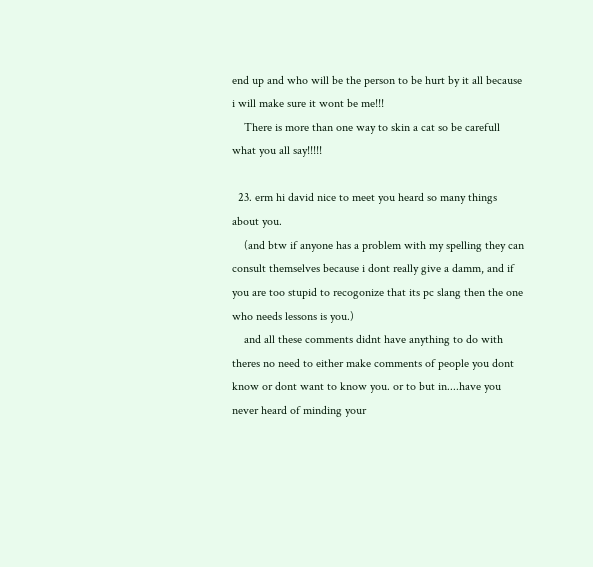end up and who will be the person to be hurt by it all because i will make sure it wont be me!!!
    There is more than one way to skin a cat so be carefull what you all say!!!!!

  23. erm hi david nice to meet you heard so many things about you.
    (and btw if anyone has a problem with my spelling they can consult themselves because i dont really give a damm, and if you are too stupid to recogonize that its pc slang then the one who needs lessons is you.)
    and all these comments didnt have anything to do with theres no need to either make comments of people you dont know or dont want to know you. or to but in....have you never heard of minding your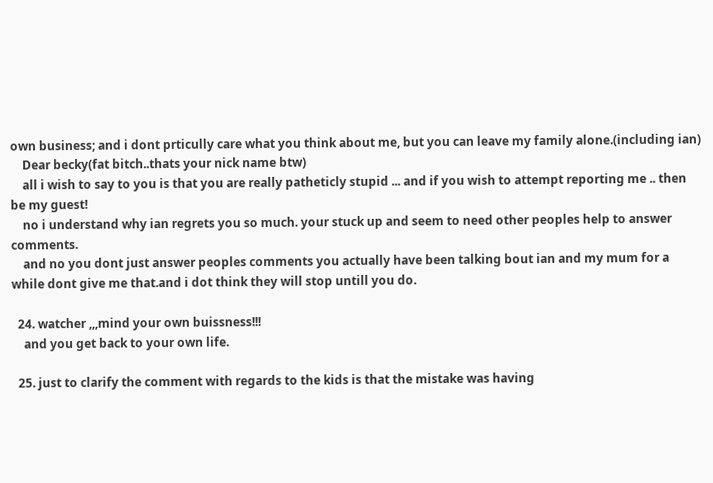own business; and i dont prticully care what you think about me, but you can leave my family alone.(including ian)
    Dear becky(fat bitch..thats your nick name btw)
    all i wish to say to you is that you are really patheticly stupid ... and if you wish to attempt reporting me .. then be my guest!
    no i understand why ian regrets you so much. your stuck up and seem to need other peoples help to answer comments.
    and no you dont just answer peoples comments you actually have been talking bout ian and my mum for a while dont give me that.and i dot think they will stop untill you do.

  24. watcher ,,,mind your own buissness!!!
    and you get back to your own life.

  25. just to clarify the comment with regards to the kids is that the mistake was having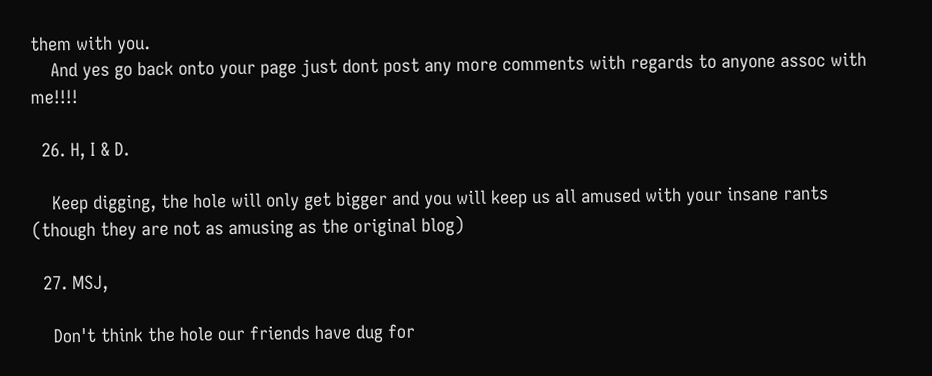them with you.
    And yes go back onto your page just dont post any more comments with regards to anyone assoc with me!!!!

  26. H, I & D.

    Keep digging, the hole will only get bigger and you will keep us all amused with your insane rants (though they are not as amusing as the original blog)

  27. MSJ,

    Don't think the hole our friends have dug for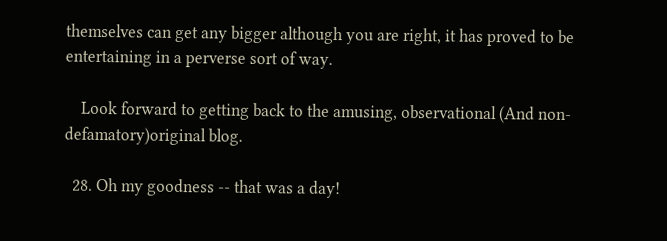themselves can get any bigger although you are right, it has proved to be entertaining in a perverse sort of way.

    Look forward to getting back to the amusing, observational (And non-defamatory)original blog.

  28. Oh my goodness -- that was a day!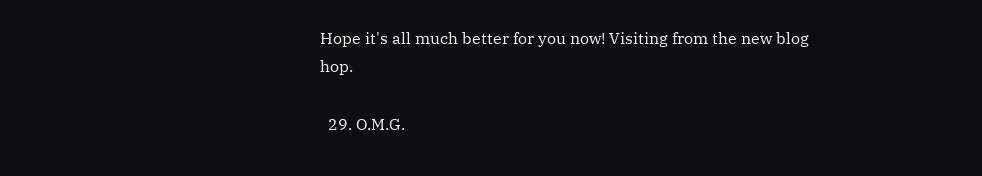Hope it's all much better for you now! Visiting from the new blog hop.

  29. O.M.G.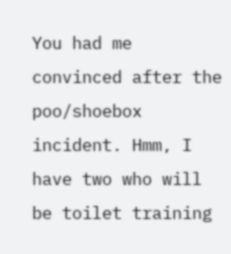You had me convinced after the poo/shoebox incident. Hmm, I have two who will be toilet training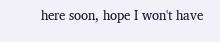here soon, hope I won't have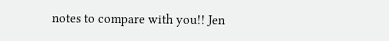notes to compare with you!! Jen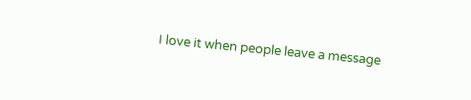I love it when people leave a message